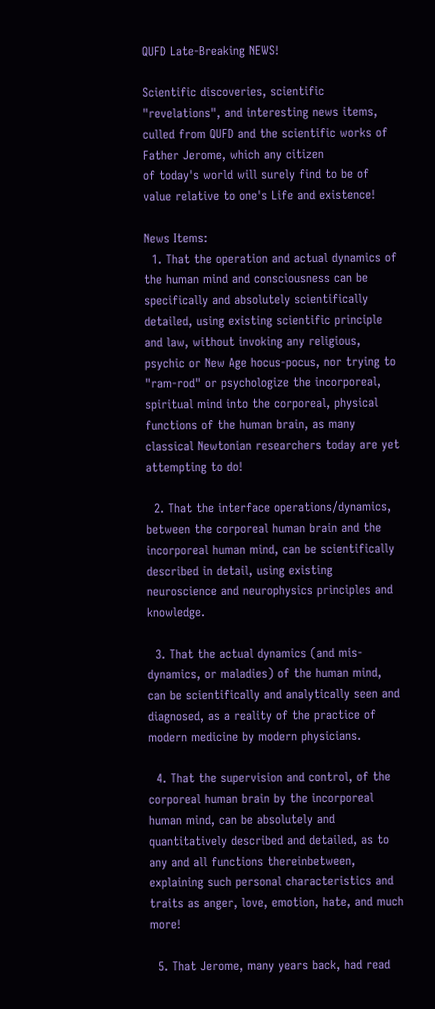QUFD Late-Breaking NEWS!

Scientific discoveries, scientific "revelations", and interesting news items,
culled from QUFD and the scientific works of Father Jerome, which any citizen
of today's world will surely find to be of value relative to one's Life and existence!

News Items:
  1. That the operation and actual dynamics of the human mind and consciousness can be specifically and absolutely scientifically detailed, using existing scientific principle and law, without invoking any religious, psychic or New Age hocus-pocus, nor trying to "ram-rod" or psychologize the incorporeal, spiritual mind into the corporeal, physical functions of the human brain, as many classical Newtonian researchers today are yet attempting to do!

  2. That the interface operations/dynamics, between the corporeal human brain and the incorporeal human mind, can be scientifically described in detail, using existing neuroscience and neurophysics principles and knowledge.

  3. That the actual dynamics (and mis-dynamics, or maladies) of the human mind, can be scientifically and analytically seen and diagnosed, as a reality of the practice of modern medicine by modern physicians.

  4. That the supervision and control, of the corporeal human brain by the incorporeal human mind, can be absolutely and quantitatively described and detailed, as to any and all functions thereinbetween, explaining such personal characteristics and traits as anger, love, emotion, hate, and much more!

  5. That Jerome, many years back, had read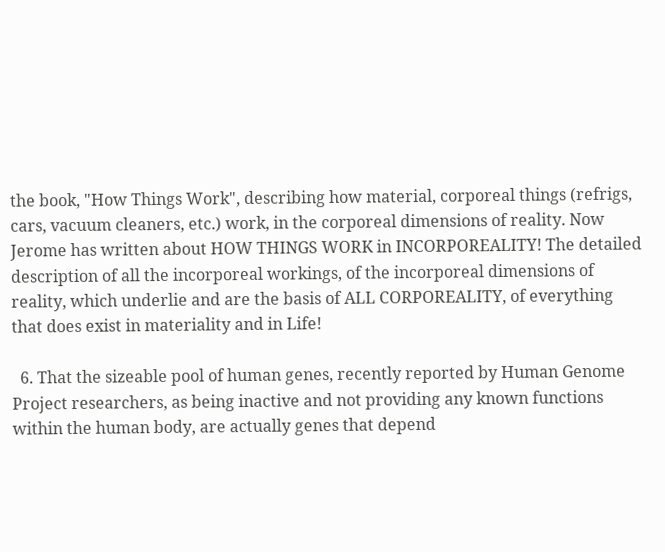the book, "How Things Work", describing how material, corporeal things (refrigs, cars, vacuum cleaners, etc.) work, in the corporeal dimensions of reality. Now Jerome has written about HOW THINGS WORK in INCORPOREALITY! The detailed description of all the incorporeal workings, of the incorporeal dimensions of reality, which underlie and are the basis of ALL CORPOREALITY, of everything that does exist in materiality and in Life!

  6. That the sizeable pool of human genes, recently reported by Human Genome Project researchers, as being inactive and not providing any known functions within the human body, are actually genes that depend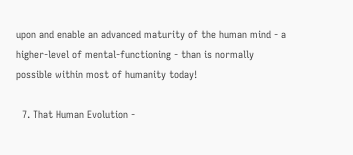upon and enable an advanced maturity of the human mind - a higher-level of mental-functioning - than is normally possible within most of humanity today!

  7. That Human Evolution -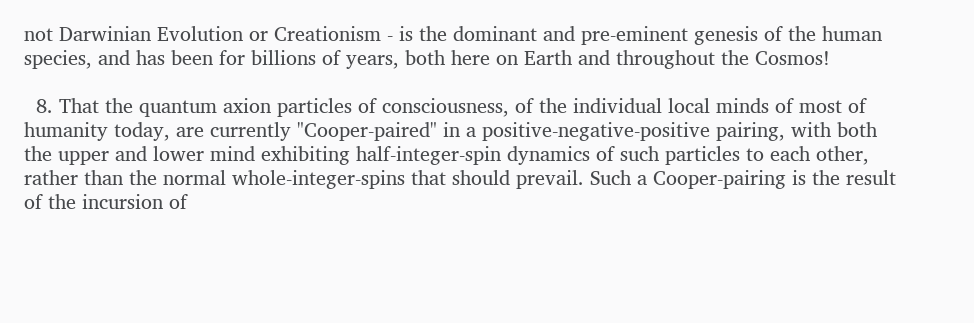not Darwinian Evolution or Creationism - is the dominant and pre-eminent genesis of the human species, and has been for billions of years, both here on Earth and throughout the Cosmos!

  8. That the quantum axion particles of consciousness, of the individual local minds of most of humanity today, are currently "Cooper-paired" in a positive-negative-positive pairing, with both the upper and lower mind exhibiting half-integer-spin dynamics of such particles to each other, rather than the normal whole-integer-spins that should prevail. Such a Cooper-pairing is the result of the incursion of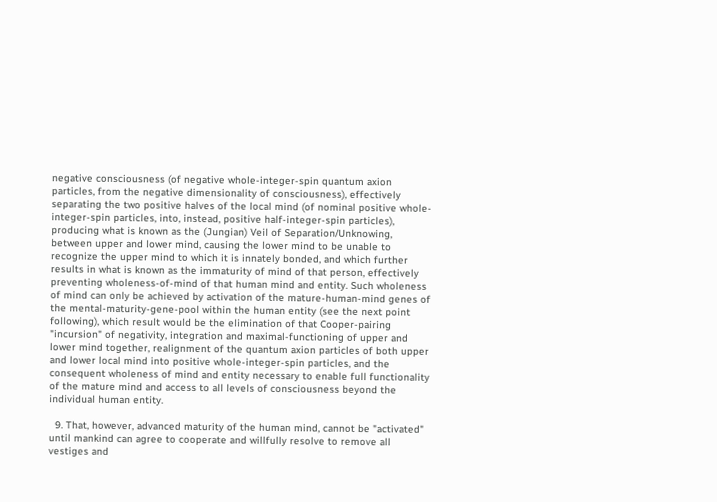negative consciousness (of negative whole-integer-spin quantum axion particles, from the negative dimensionality of consciousness), effectively separating the two positive halves of the local mind (of nominal positive whole-integer-spin particles, into, instead, positive half-integer-spin particles), producing what is known as the (Jungian) Veil of Separation/Unknowing, between upper and lower mind, causing the lower mind to be unable to recognize the upper mind to which it is innately bonded, and which further results in what is known as the immaturity of mind of that person, effectively preventing wholeness-of-mind of that human mind and entity. Such wholeness of mind can only be achieved by activation of the mature-human-mind genes of the mental-maturity-gene-pool within the human entity (see the next point following), which result would be the elimination of that Cooper-pairing "incursion" of negativity, integration and maximal-functioning of upper and lower mind together, realignment of the quantum axion particles of both upper and lower local mind into positive whole-integer-spin particles, and the consequent wholeness of mind and entity necessary to enable full functionality of the mature mind and access to all levels of consciousness beyond the individual human entity.

  9. That, however, advanced maturity of the human mind, cannot be "activated" until mankind can agree to cooperate and willfully resolve to remove all vestiges and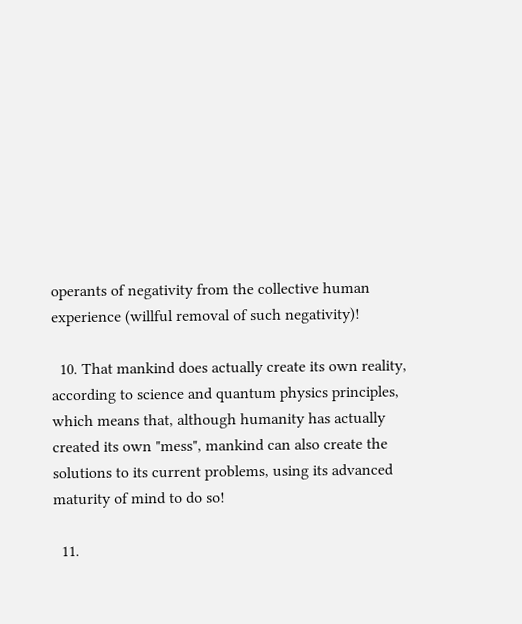operants of negativity from the collective human experience (willful removal of such negativity)!

  10. That mankind does actually create its own reality, according to science and quantum physics principles, which means that, although humanity has actually created its own "mess", mankind can also create the solutions to its current problems, using its advanced maturity of mind to do so!

  11.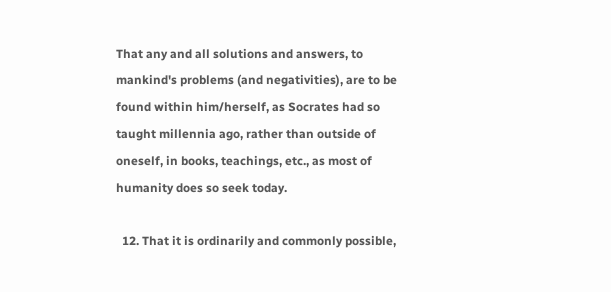That any and all solutions and answers, to mankind's problems (and negativities), are to be found within him/herself, as Socrates had so taught millennia ago, rather than outside of oneself, in books, teachings, etc., as most of humanity does so seek today.

  12. That it is ordinarily and commonly possible,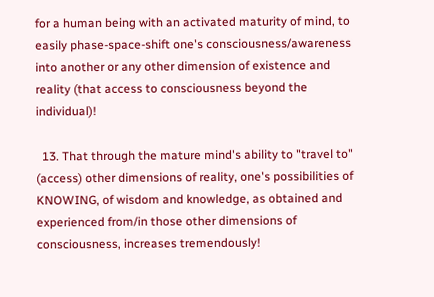for a human being with an activated maturity of mind, to easily phase-space-shift one's consciousness/awareness into another or any other dimension of existence and reality (that access to consciousness beyond the individual)!

  13. That through the mature mind's ability to "travel to" (access) other dimensions of reality, one's possibilities of KNOWING, of wisdom and knowledge, as obtained and experienced from/in those other dimensions of consciousness, increases tremendously!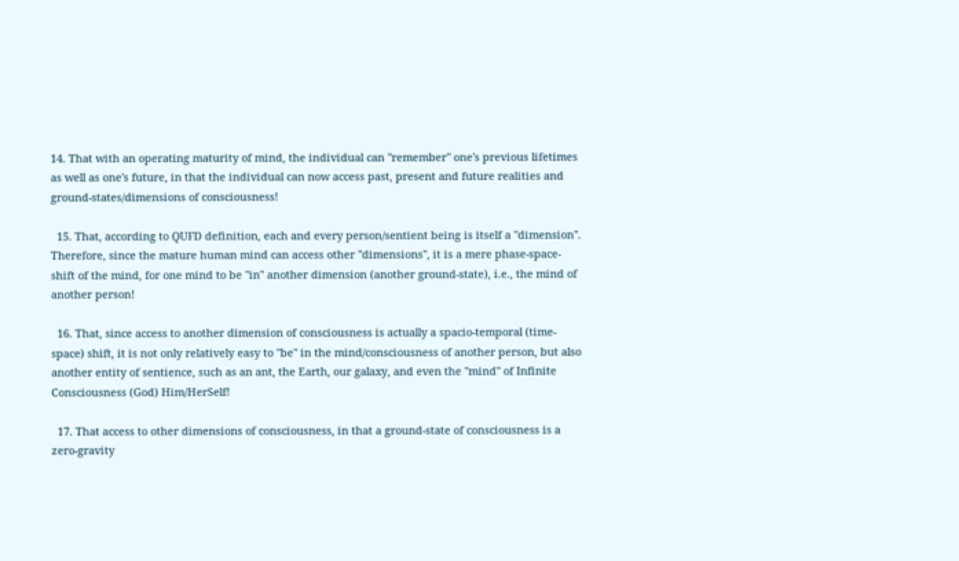14. That with an operating maturity of mind, the individual can "remember" one's previous lifetimes as well as one's future, in that the individual can now access past, present and future realities and ground-states/dimensions of consciousness!

  15. That, according to QUFD definition, each and every person/sentient being is itself a "dimension". Therefore, since the mature human mind can access other "dimensions", it is a mere phase-space-shift of the mind, for one mind to be "in" another dimension (another ground-state), i.e., the mind of another person!

  16. That, since access to another dimension of consciousness is actually a spacio-temporal (time-space) shift, it is not only relatively easy to "be" in the mind/consciousness of another person, but also another entity of sentience, such as an ant, the Earth, our galaxy, and even the "mind" of Infinite Consciousness (God) Him/HerSelf!

  17. That access to other dimensions of consciousness, in that a ground-state of consciousness is a zero-gravity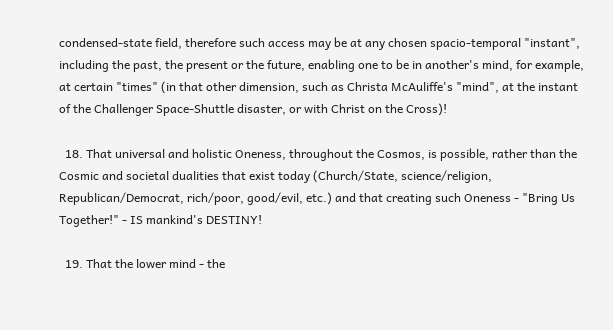condensed-state field, therefore such access may be at any chosen spacio-temporal "instant", including the past, the present or the future, enabling one to be in another's mind, for example, at certain "times" (in that other dimension, such as Christa McAuliffe's "mind", at the instant of the Challenger Space-Shuttle disaster, or with Christ on the Cross)!

  18. That universal and holistic Oneness, throughout the Cosmos, is possible, rather than the Cosmic and societal dualities that exist today (Church/State, science/religion, Republican/Democrat, rich/poor, good/evil, etc.) and that creating such Oneness - "Bring Us Together!" - IS mankind's DESTINY!

  19. That the lower mind - the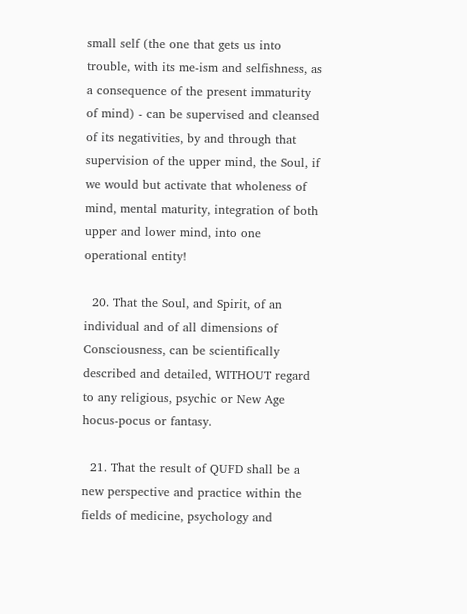small self (the one that gets us into trouble, with its me-ism and selfishness, as a consequence of the present immaturity of mind) - can be supervised and cleansed of its negativities, by and through that supervision of the upper mind, the Soul, if we would but activate that wholeness of mind, mental maturity, integration of both upper and lower mind, into one operational entity!

  20. That the Soul, and Spirit, of an individual and of all dimensions of Consciousness, can be scientifically described and detailed, WITHOUT regard to any religious, psychic or New Age hocus-pocus or fantasy.

  21. That the result of QUFD shall be a new perspective and practice within the fields of medicine, psychology and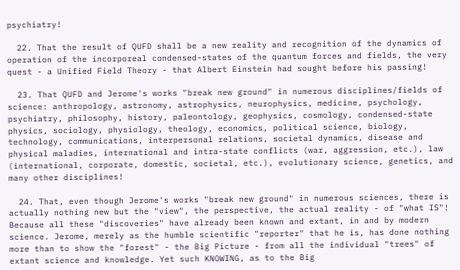psychiatry!

  22. That the result of QUFD shall be a new reality and recognition of the dynamics of operation of the incorporeal condensed-states of the quantum forces and fields, the very quest - a Unified Field Theory - that Albert Einstein had sought before his passing!

  23. That QUFD and Jerome's works "break new ground" in numerous disciplines/fields of science: anthropology, astronomy, astrophysics, neurophysics, medicine, psychology, psychiatry, philosophy, history, paleontology, geophysics, cosmology, condensed-state physics, sociology, physiology, theology, economics, political science, biology, technology, communications, interpersonal relations, societal dynamics, disease and physical maladies, international and intra-state conflicts (war, aggression, etc.), law (international, corporate, domestic, societal, etc.), evolutionary science, genetics, and many other disciplines!

  24. That, even though Jerome's works "break new ground" in numerous sciences, there is actually nothing new but the "view", the perspective, the actual reality - of "what IS"! Because all these "discoveries" have already been known and extant, in and by modern science. Jerome, merely as the humble scientific "reporter" that he is, has done nothing more than to show the "forest" - the Big Picture - from all the individual "trees" of extant science and knowledge. Yet such KNOWING, as to the Big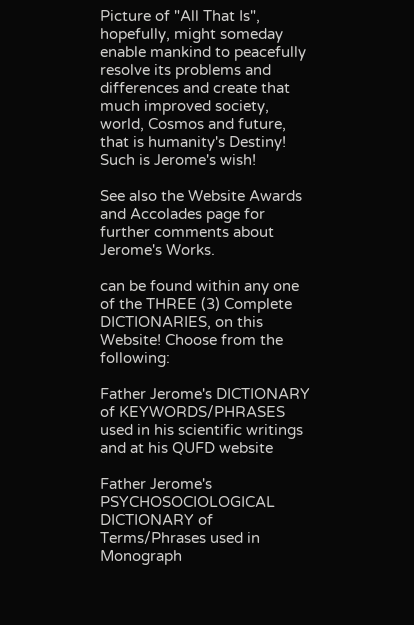Picture of "All That Is", hopefully, might someday enable mankind to peacefully resolve its problems and differences and create that much improved society, world, Cosmos and future, that is humanity's Destiny! Such is Jerome's wish!

See also the Website Awards and Accolades page for further comments about Jerome's Works.

can be found within any one of the THREE (3) Complete
DICTIONARIES, on this Website! Choose from the following:

Father Jerome's DICTIONARY of KEYWORDS/PHRASES used in his scientific writings and at his QUFD website

Father Jerome's PSYCHOSOCIOLOGICAL DICTIONARY of Terms/Phrases used in Monograph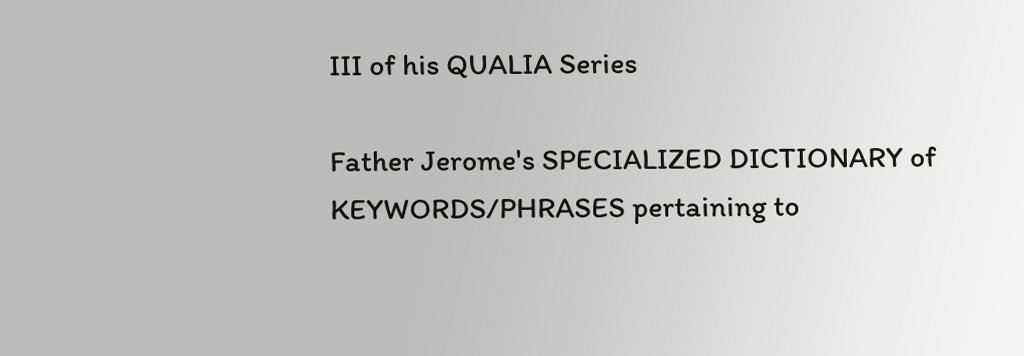III of his QUALIA Series

Father Jerome's SPECIALIZED DICTIONARY of KEYWORDS/PHRASES pertaining to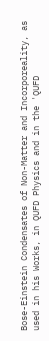Bose-Einstein Condensates of Non-Matter and Incorporeality, as used in his Works, in QUFD Physics and in the 'QUFD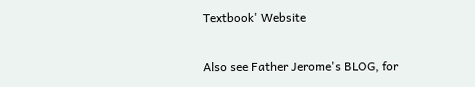Textbook' Website

Also see Father Jerome's BLOG, for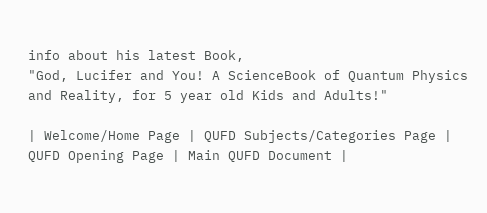info about his latest Book,
"God, Lucifer and You! A ScienceBook of Quantum Physics and Reality, for 5 year old Kids and Adults!"

| Welcome/Home Page | QUFD Subjects/Categories Page | QUFD Opening Page | Main QUFD Document |